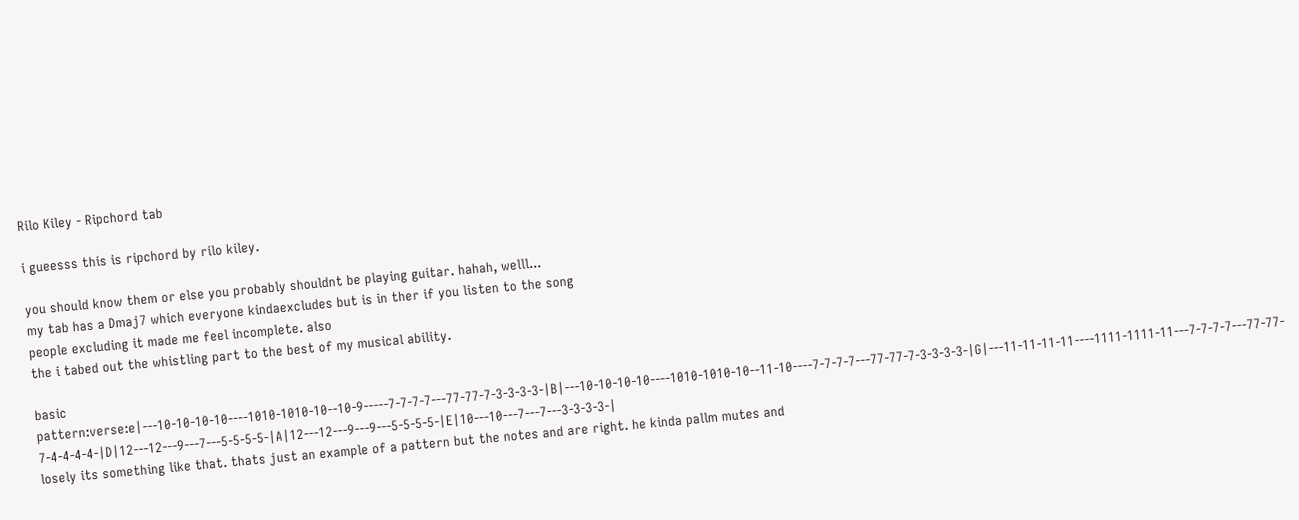Rilo Kiley - Ripchord tab

i gueesss this is ripchord by rilo kiley.

you should know them or else you probably shouldnt be playing guitar. hahah, welll...
my tab has a Dmaj7 which everyone kindaexcludes but is in ther if you listen to the song
people excluding it made me feel incomplete. also
the i tabed out the whistling part to the best of my musical ability.

basic pattern:verse:e|---10-10-10-10----1010-1010-10--10-9-----7-7-7-7---77-77-7-3-3-3-3-|B|---10-10-10-10----1010-1010-10--11-10----7-7-7-7---77-77-7-3-3-3-3-|G|---11-11-11-11----1111-1111-11---7-7-7-7---77-77-7-4-4-4-4-|D|12---12---9---7---5-5-5-5-|A|12---12---9---9---5-5-5-5-|E|10---10---7---7---3-3-3-3-|
losely its something like that. thats just an example of a pattern but the notes and are right. he kinda pallm mutes and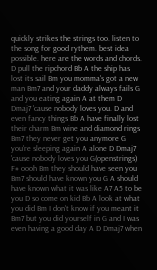quickly strikes the strings too. listen to the song for good rythem. best idea possible. here are the words and chords. D pull the ripchord Bb A the ship has lost its sail Bm you momma's got a new man Bm7 and your daddy always fails G and you eating again A at them D Dmaj7 'cause nobody loves you. D and even fancy things Bb A have finally lost their charm Bm wine and diamond rings Bm7 they never get you anymore G you're sleeping again A alone D Dmaj7 'cause nobody loves you G(openstrings) F# oooh Bm they should have seen you Bm7 should have known you G A should have known what it was like A7 A5 to be you D so come on kid Bb A look at what you did Bm I don't know if you meant it Bm7 but you did yourself in G and I was even having a good day A D Dmaj7 when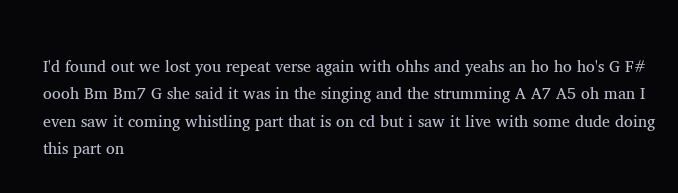I'd found out we lost you repeat verse again with ohhs and yeahs an ho ho ho's G F# oooh Bm Bm7 G she said it was in the singing and the strumming A A7 A5 oh man I even saw it coming whistling part that is on cd but i saw it live with some dude doing this part on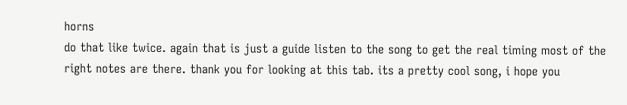horns
do that like twice. again that is just a guide listen to the song to get the real timing most of the right notes are there. thank you for looking at this tab. its a pretty cool song, i hope you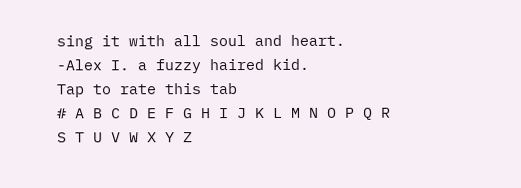sing it with all soul and heart. -Alex I. a fuzzy haired kid.
Tap to rate this tab
# A B C D E F G H I J K L M N O P Q R S T U V W X Y Z